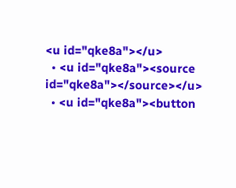<u id="qke8a"></u>
  • <u id="qke8a"><source id="qke8a"></source></u>
  • <u id="qke8a"><button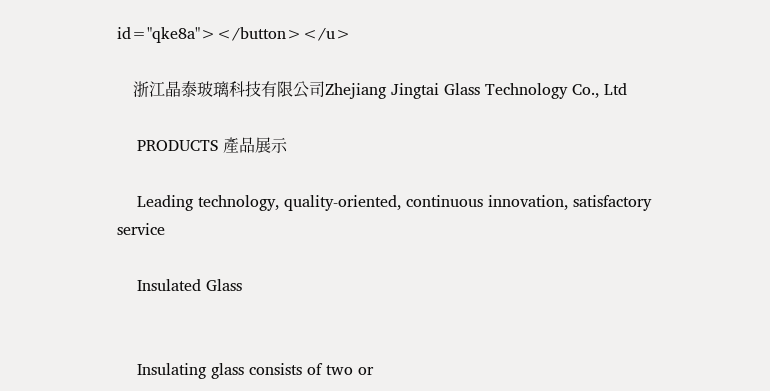id="qke8a"></button></u>

    浙江晶泰玻璃科技有限公司Zhejiang Jingtai Glass Technology Co., Ltd

    PRODUCTS 產品展示

    Leading technology, quality-oriented, continuous innovation, satisfactory service

    Insulated Glass


    Insulating glass consists of two or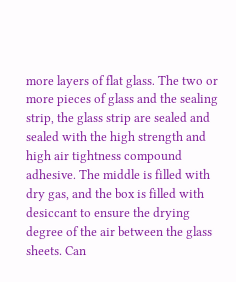more layers of flat glass. The two or more pieces of glass and the sealing strip, the glass strip are sealed and sealed with the high strength and high air tightness compound adhesive. The middle is filled with dry gas, and the box is filled with desiccant to ensure the drying degree of the air between the glass sheets. Can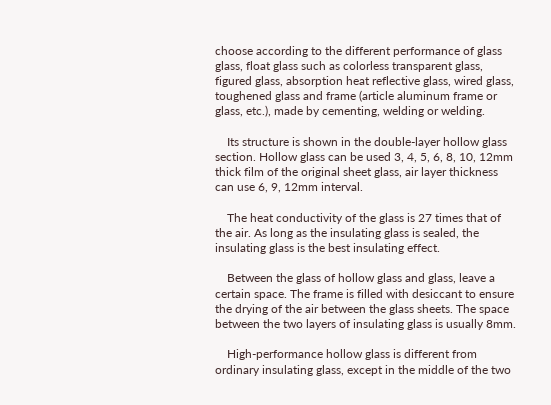choose according to the different performance of glass glass, float glass such as colorless transparent glass, figured glass, absorption heat reflective glass, wired glass, toughened glass and frame (article aluminum frame or glass, etc.), made by cementing, welding or welding.

    Its structure is shown in the double-layer hollow glass section. Hollow glass can be used 3, 4, 5, 6, 8, 10, 12mm thick film of the original sheet glass, air layer thickness can use 6, 9, 12mm interval.

    The heat conductivity of the glass is 27 times that of the air. As long as the insulating glass is sealed, the insulating glass is the best insulating effect.

    Between the glass of hollow glass and glass, leave a certain space. The frame is filled with desiccant to ensure the drying of the air between the glass sheets. The space between the two layers of insulating glass is usually 8mm.

    High-performance hollow glass is different from ordinary insulating glass, except in the middle of the two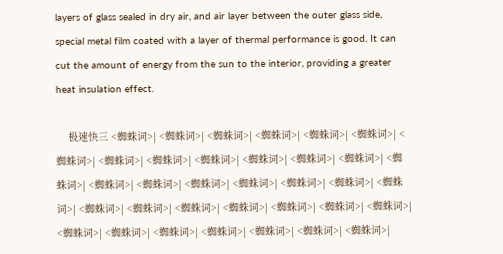layers of glass sealed in dry air, and air layer between the outer glass side, special metal film coated with a layer of thermal performance is good. It can cut the amount of energy from the sun to the interior, providing a greater heat insulation effect.

    极速快三 <蜘蛛词>| <蜘蛛词>| <蜘蛛词>| <蜘蛛词>| <蜘蛛词>| <蜘蛛词>| <蜘蛛词>| <蜘蛛词>| <蜘蛛词>| <蜘蛛词>| <蜘蛛词>| <蜘蛛词>| <蜘蛛词>| <蜘蛛词>| <蜘蛛词>| <蜘蛛词>| <蜘蛛词>| <蜘蛛词>| <蜘蛛词>| <蜘蛛词>| <蜘蛛词>| <蜘蛛词>| <蜘蛛词>| <蜘蛛词>| <蜘蛛词>| <蜘蛛词>| <蜘蛛词>| <蜘蛛词>| <蜘蛛词>| <蜘蛛词>| <蜘蛛词>| <蜘蛛词>| <蜘蛛词>| <蜘蛛词>| <蜘蛛词>|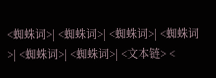<蜘蛛词>| <蜘蛛词>| <蜘蛛词>| <蜘蛛词>| <蜘蛛词>| <蜘蛛词>| <文本链> <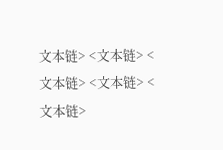文本链> <文本链> <文本链> <文本链> <文本链>